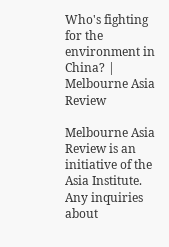Who's fighting for the environment in China? | Melbourne Asia Review

Melbourne Asia Review is an initiative of the Asia Institute. Any inquiries about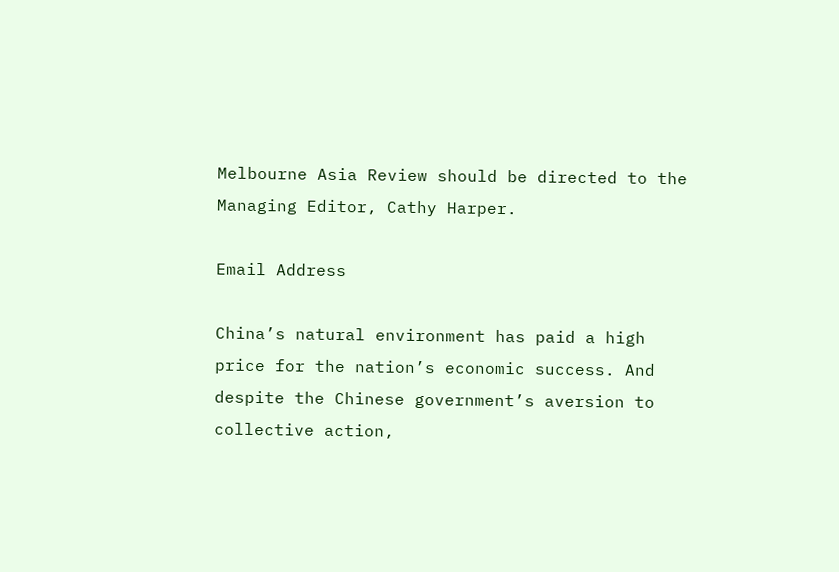Melbourne Asia Review should be directed to the Managing Editor, Cathy Harper.

Email Address

China’s natural environment has paid a high price for the nation’s economic success. And despite the Chinese government’s aversion to collective action,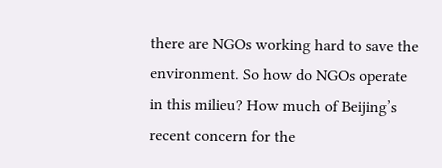there are NGOs working hard to save the environment. So how do NGOs operate in this milieu? How much of Beijing’s recent concern for the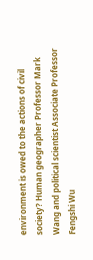environment is owed to the actions of civil society? Human geographer Professor Mark Wang and political scientist Associate Professor Fengshi Wu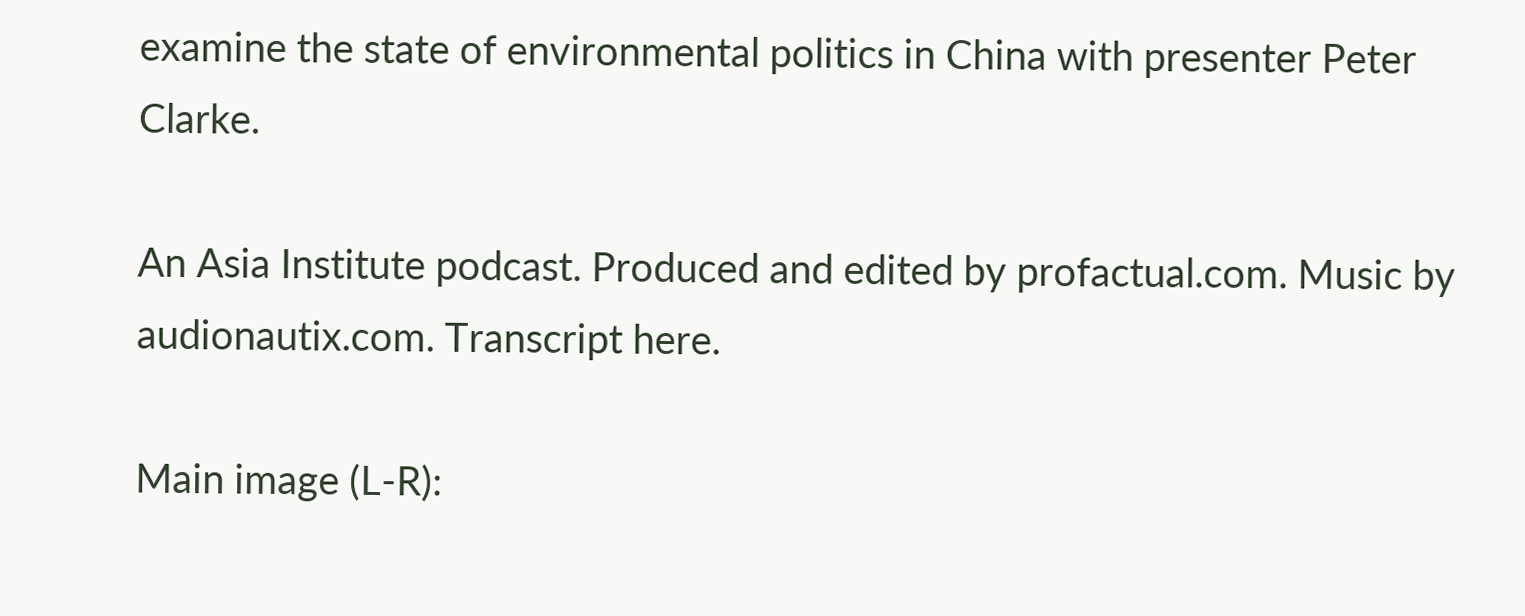examine the state of environmental politics in China with presenter Peter Clarke.

An Asia Institute podcast. Produced and edited by profactual.com. Music by audionautix.com. Transcript here.

Main image (L-R):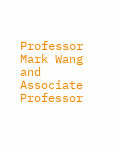Professor Mark Wang and Associate Professor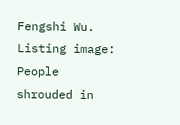Fengshi Wu. Listing image: People shrouded in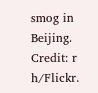smog in Beijing. Credit: r h/Flickr.